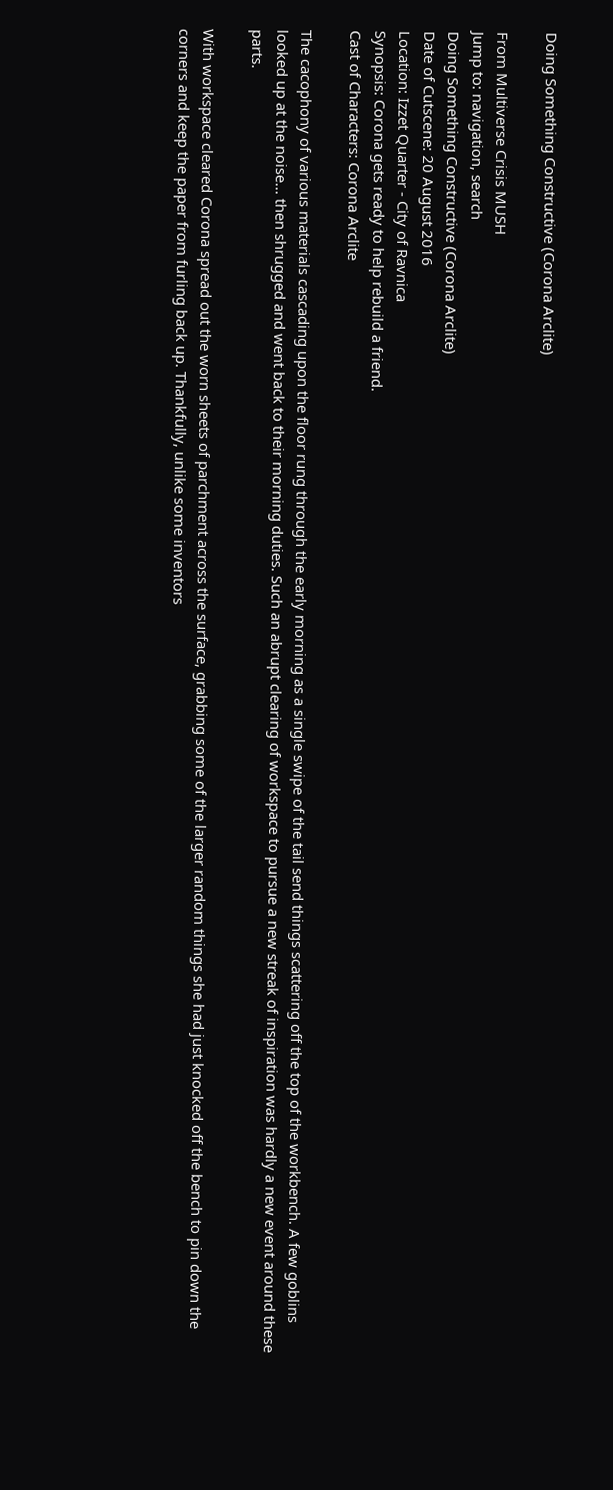Doing Something Constructive (Corona Arclite)

From Multiverse Crisis MUSH
Jump to: navigation, search
Doing Something Constructive (Corona Arclite)
Date of Cutscene: 20 August 2016
Location: Izzet Quarter - City of Ravnica
Synopsis: Corona gets ready to help rebuild a friend.
Cast of Characters: Corona Arclite

The cacophony of various materials cascading upon the floor rung through the early morning as a single swipe of the tail send things scattering off the top of the workbench. A few goblins looked up at the noise... then shrugged and went back to their morning duties. Such an abrupt clearing of workspace to pursue a new streak of inspiration was hardly a new event around these parts.

With workspace cleared Corona spread out the worn sheets of parchment across the surface, grabbing some of the larger random things she had just knocked off the bench to pin down the corners and keep the paper from furling back up. Thankfully, unlike some inventors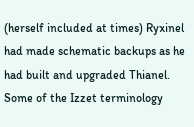(herself included at times) Ryxinel had made schematic backups as he had built and upgraded Thianel. Some of the Izzet terminology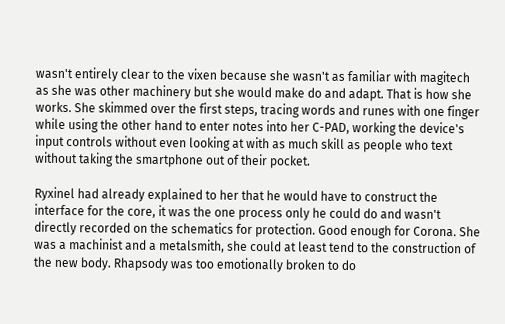wasn't entirely clear to the vixen because she wasn't as familiar with magitech as she was other machinery but she would make do and adapt. That is how she works. She skimmed over the first steps, tracing words and runes with one finger while using the other hand to enter notes into her C-PAD, working the device's input controls without even looking at with as much skill as people who text without taking the smartphone out of their pocket.

Ryxinel had already explained to her that he would have to construct the interface for the core, it was the one process only he could do and wasn't directly recorded on the schematics for protection. Good enough for Corona. She was a machinist and a metalsmith, she could at least tend to the construction of the new body. Rhapsody was too emotionally broken to do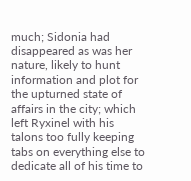much; Sidonia had disappeared as was her nature, likely to hunt information and plot for the upturned state of affairs in the city; which left Ryxinel with his talons too fully keeping tabs on everything else to dedicate all of his time to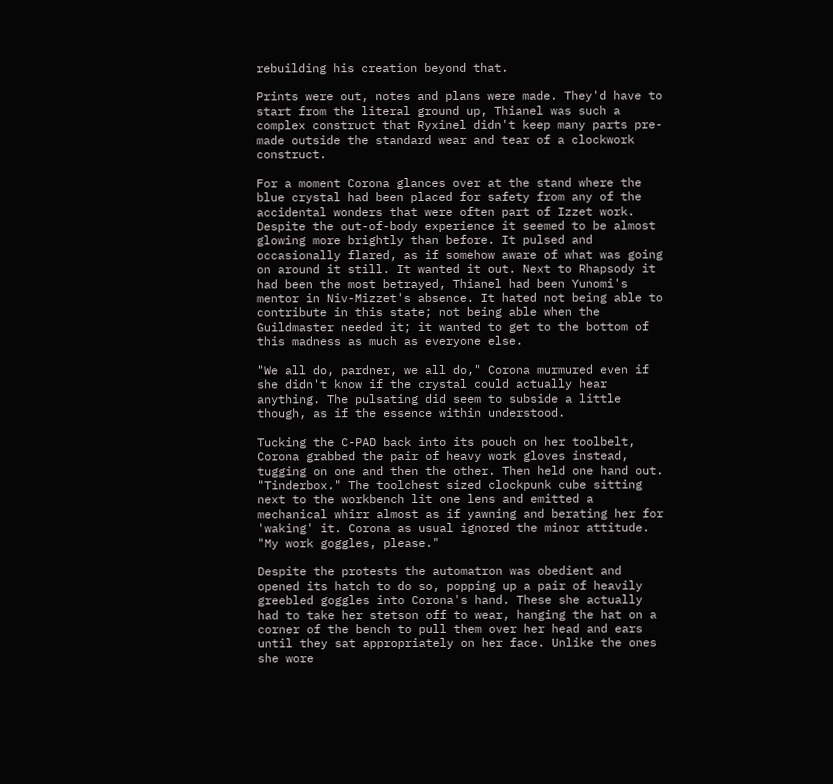rebuilding his creation beyond that.

Prints were out, notes and plans were made. They'd have to start from the literal ground up, Thianel was such a complex construct that Ryxinel didn't keep many parts pre-made outside the standard wear and tear of a clockwork construct.

For a moment Corona glances over at the stand where the blue crystal had been placed for safety from any of the accidental wonders that were often part of Izzet work. Despite the out-of-body experience it seemed to be almost glowing more brightly than before. It pulsed and occasionally flared, as if somehow aware of what was going on around it still. It wanted it out. Next to Rhapsody it had been the most betrayed, Thianel had been Yunomi's mentor in Niv-Mizzet's absence. It hated not being able to contribute in this state; not being able when the Guildmaster needed it; it wanted to get to the bottom of this madness as much as everyone else.

"We all do, pardner, we all do," Corona murmured even if she didn't know if the crystal could actually hear anything. The pulsating did seem to subside a little though, as if the essence within understood.

Tucking the C-PAD back into its pouch on her toolbelt, Corona grabbed the pair of heavy work gloves instead, tugging on one and then the other. Then held one hand out. "Tinderbox." The toolchest sized clockpunk cube sitting next to the workbench lit one lens and emitted a mechanical whirr almost as if yawning and berating her for 'waking' it. Corona as usual ignored the minor attitude. "My work goggles, please."

Despite the protests the automatron was obedient and opened its hatch to do so, popping up a pair of heavily greebled goggles into Corona's hand. These she actually had to take her stetson off to wear, hanging the hat on a corner of the bench to pull them over her head and ears until they sat appropriately on her face. Unlike the ones she wore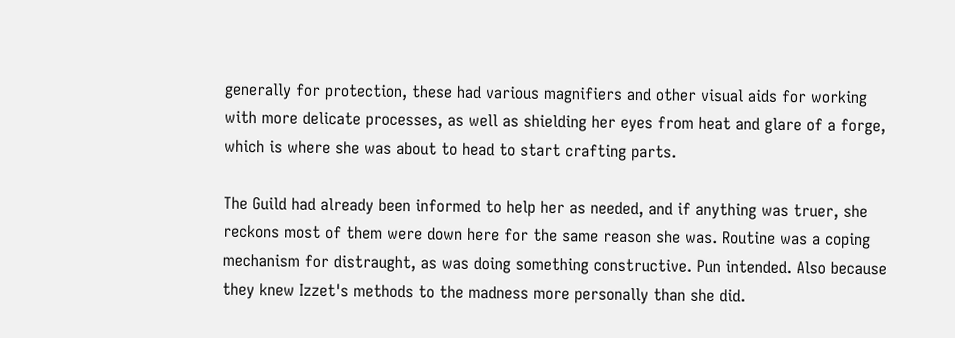generally for protection, these had various magnifiers and other visual aids for working with more delicate processes, as well as shielding her eyes from heat and glare of a forge, which is where she was about to head to start crafting parts.

The Guild had already been informed to help her as needed, and if anything was truer, she reckons most of them were down here for the same reason she was. Routine was a coping mechanism for distraught, as was doing something constructive. Pun intended. Also because they knew Izzet's methods to the madness more personally than she did.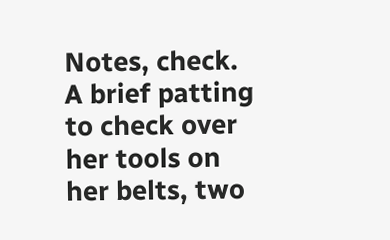Notes, check. A brief patting to check over her tools on her belts, two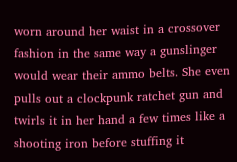worn around her waist in a crossover fashion in the same way a gunslinger would wear their ammo belts. She even pulls out a clockpunk ratchet gun and twirls it in her hand a few times like a shooting iron before stuffing it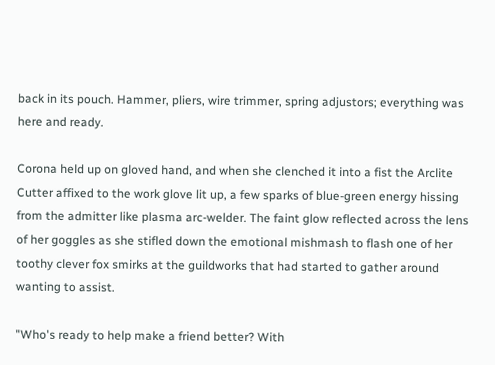back in its pouch. Hammer, pliers, wire trimmer, spring adjustors; everything was here and ready.

Corona held up on gloved hand, and when she clenched it into a fist the Arclite Cutter affixed to the work glove lit up, a few sparks of blue-green energy hissing from the admitter like plasma arc-welder. The faint glow reflected across the lens of her goggles as she stifled down the emotional mishmash to flash one of her toothy clever fox smirks at the guildworks that had started to gather around wanting to assist.

"Who's ready to help make a friend better? With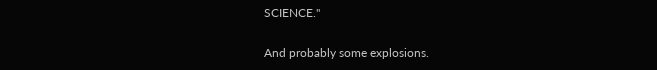SCIENCE."

And probably some explosions.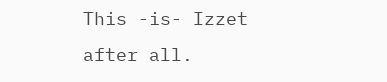This -is- Izzet after all.